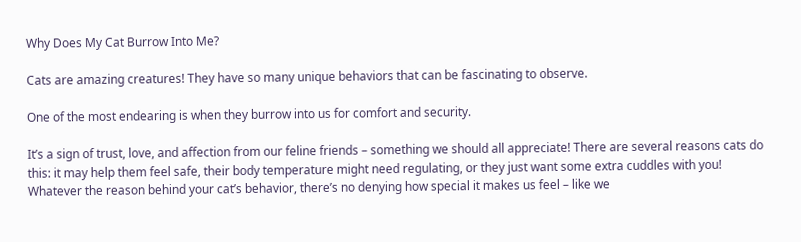Why Does My Cat Burrow Into Me?

Cats are amazing creatures! They have so many unique behaviors that can be fascinating to observe.

One of the most endearing is when they burrow into us for comfort and security.

It’s a sign of trust, love, and affection from our feline friends – something we should all appreciate! There are several reasons cats do this: it may help them feel safe, their body temperature might need regulating, or they just want some extra cuddles with you! Whatever the reason behind your cat’s behavior, there’s no denying how special it makes us feel – like we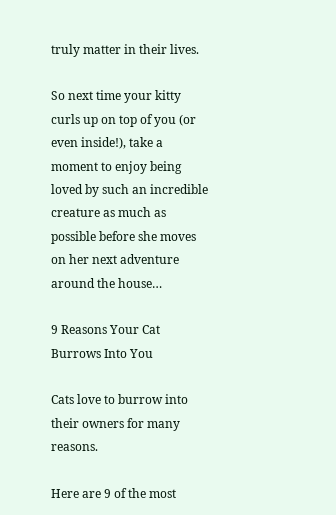truly matter in their lives.

So next time your kitty curls up on top of you (or even inside!), take a moment to enjoy being loved by such an incredible creature as much as possible before she moves on her next adventure around the house…

9 Reasons Your Cat Burrows Into You

Cats love to burrow into their owners for many reasons.

Here are 9 of the most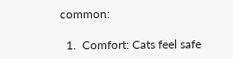common:

  1.  Comfort: Cats feel safe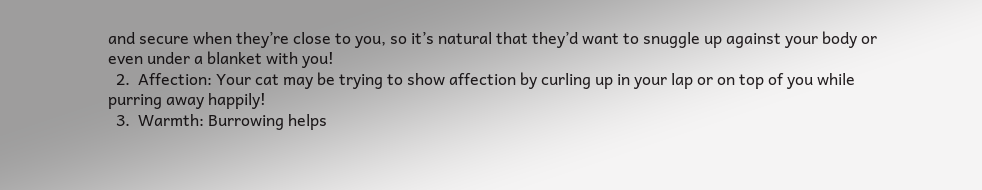and secure when they’re close to you, so it’s natural that they’d want to snuggle up against your body or even under a blanket with you!
  2.  Affection: Your cat may be trying to show affection by curling up in your lap or on top of you while purring away happily!
  3.  Warmth: Burrowing helps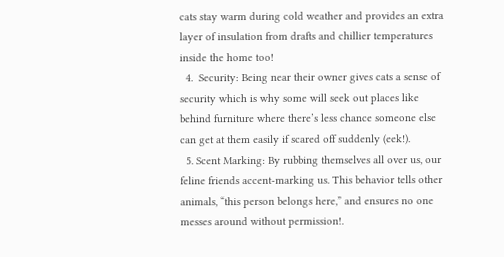cats stay warm during cold weather and provides an extra layer of insulation from drafts and chillier temperatures inside the home too!
  4.  Security: Being near their owner gives cats a sense of security which is why some will seek out places like behind furniture where there’s less chance someone else can get at them easily if scared off suddenly (eek!).
  5. Scent Marking: By rubbing themselves all over us, our feline friends accent-marking us. This behavior tells other animals, “this person belongs here,” and ensures no one messes around without permission!.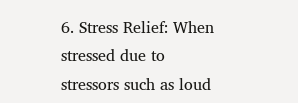6. Stress Relief: When stressed due to stressors such as loud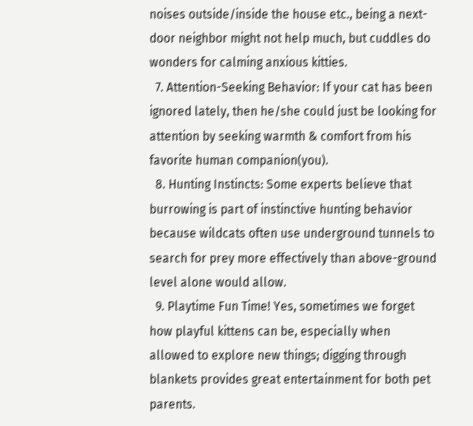noises outside/inside the house etc., being a next-door neighbor might not help much, but cuddles do wonders for calming anxious kitties.
  7. Attention-Seeking Behavior: If your cat has been ignored lately, then he/she could just be looking for attention by seeking warmth & comfort from his favorite human companion(you).
  8. Hunting Instincts: Some experts believe that burrowing is part of instinctive hunting behavior because wildcats often use underground tunnels to search for prey more effectively than above-ground level alone would allow.
  9. Playtime Fun Time! Yes, sometimes we forget how playful kittens can be, especially when allowed to explore new things; digging through blankets provides great entertainment for both pet parents.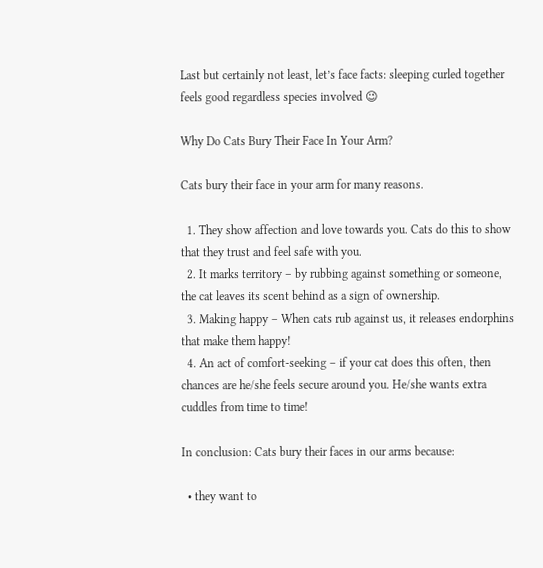Last but certainly not least, let’s face facts: sleeping curled together feels good regardless species involved 😉

Why Do Cats Bury Their Face In Your Arm?

Cats bury their face in your arm for many reasons.

  1. They show affection and love towards you. Cats do this to show that they trust and feel safe with you.
  2. It marks territory – by rubbing against something or someone, the cat leaves its scent behind as a sign of ownership.
  3. Making happy – When cats rub against us, it releases endorphins that make them happy!
  4. An act of comfort-seeking – if your cat does this often, then chances are he/she feels secure around you. He/she wants extra cuddles from time to time!

In conclusion: Cats bury their faces in our arms because:

  • they want to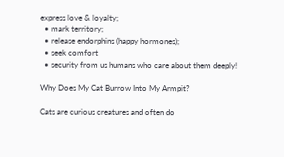express love & loyalty;
  • mark territory;
  • release endorphins (happy hormones);
  • seek comfort
  • security from us humans who care about them deeply!

Why Does My Cat Burrow Into My Armpit?

Cats are curious creatures and often do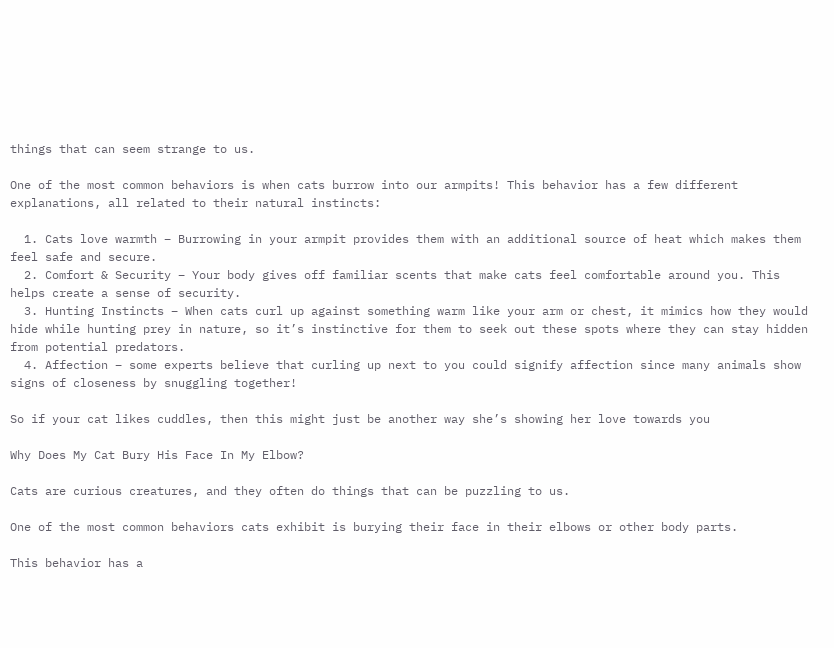things that can seem strange to us.

One of the most common behaviors is when cats burrow into our armpits! This behavior has a few different explanations, all related to their natural instincts:

  1. Cats love warmth – Burrowing in your armpit provides them with an additional source of heat which makes them feel safe and secure.
  2. Comfort & Security – Your body gives off familiar scents that make cats feel comfortable around you. This helps create a sense of security.
  3. Hunting Instincts – When cats curl up against something warm like your arm or chest, it mimics how they would hide while hunting prey in nature, so it’s instinctive for them to seek out these spots where they can stay hidden from potential predators.
  4. Affection – some experts believe that curling up next to you could signify affection since many animals show signs of closeness by snuggling together!

So if your cat likes cuddles, then this might just be another way she’s showing her love towards you

Why Does My Cat Bury His Face In My Elbow?

Cats are curious creatures, and they often do things that can be puzzling to us.

One of the most common behaviors cats exhibit is burying their face in their elbows or other body parts.

This behavior has a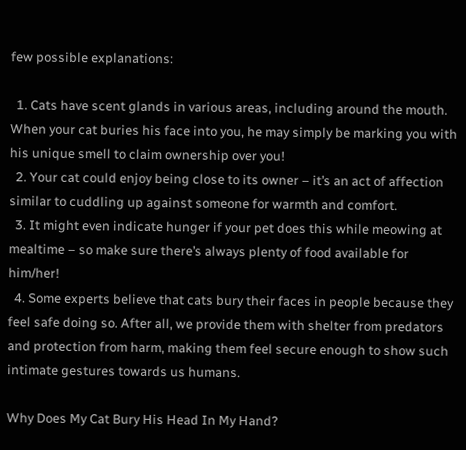few possible explanations:

  1. Cats have scent glands in various areas, including around the mouth. When your cat buries his face into you, he may simply be marking you with his unique smell to claim ownership over you!
  2. Your cat could enjoy being close to its owner – it’s an act of affection similar to cuddling up against someone for warmth and comfort.
  3. It might even indicate hunger if your pet does this while meowing at mealtime – so make sure there’s always plenty of food available for him/her!
  4. Some experts believe that cats bury their faces in people because they feel safe doing so. After all, we provide them with shelter from predators and protection from harm, making them feel secure enough to show such intimate gestures towards us humans.

Why Does My Cat Bury His Head In My Hand?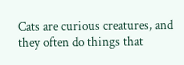Cats are curious creatures, and they often do things that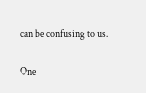can be confusing to us.

One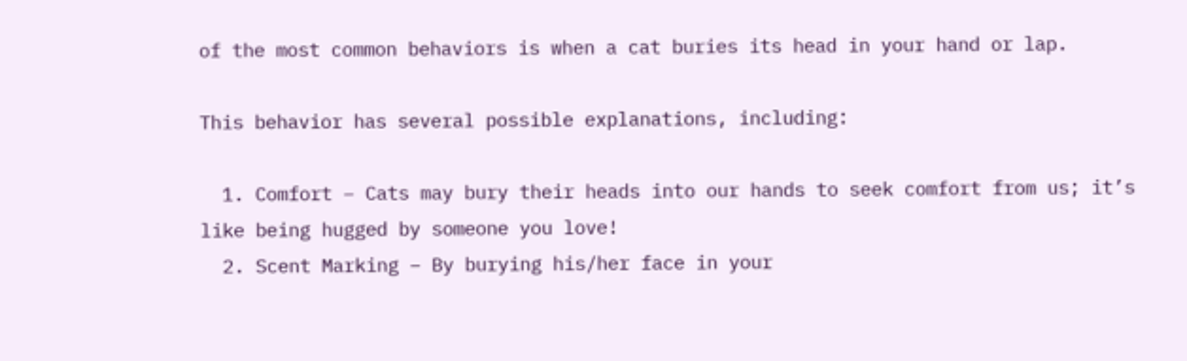of the most common behaviors is when a cat buries its head in your hand or lap.

This behavior has several possible explanations, including:

  1. Comfort – Cats may bury their heads into our hands to seek comfort from us; it’s like being hugged by someone you love!
  2. Scent Marking – By burying his/her face in your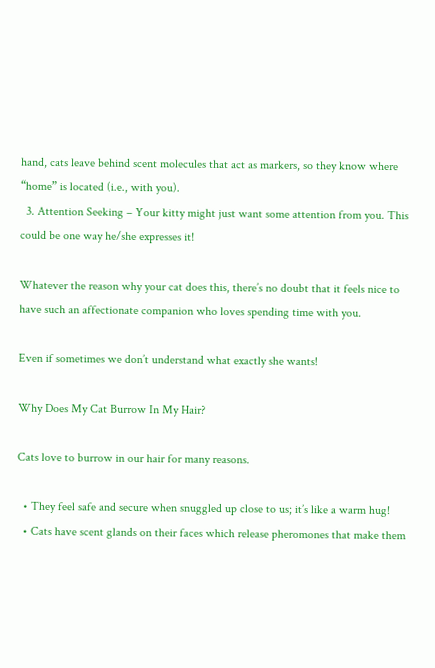hand, cats leave behind scent molecules that act as markers, so they know where “home” is located (i.e., with you).
  3. Attention Seeking – Your kitty might just want some attention from you. This could be one way he/she expresses it!

Whatever the reason why your cat does this, there’s no doubt that it feels nice to have such an affectionate companion who loves spending time with you.

Even if sometimes we don’t understand what exactly she wants!

Why Does My Cat Burrow In My Hair?

Cats love to burrow in our hair for many reasons.

  • They feel safe and secure when snuggled up close to us; it’s like a warm hug!
  • Cats have scent glands on their faces which release pheromones that make them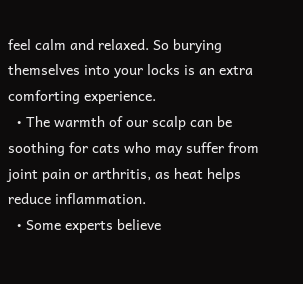feel calm and relaxed. So burying themselves into your locks is an extra comforting experience.
  • The warmth of our scalp can be soothing for cats who may suffer from joint pain or arthritis, as heat helps reduce inflammation.
  • Some experts believe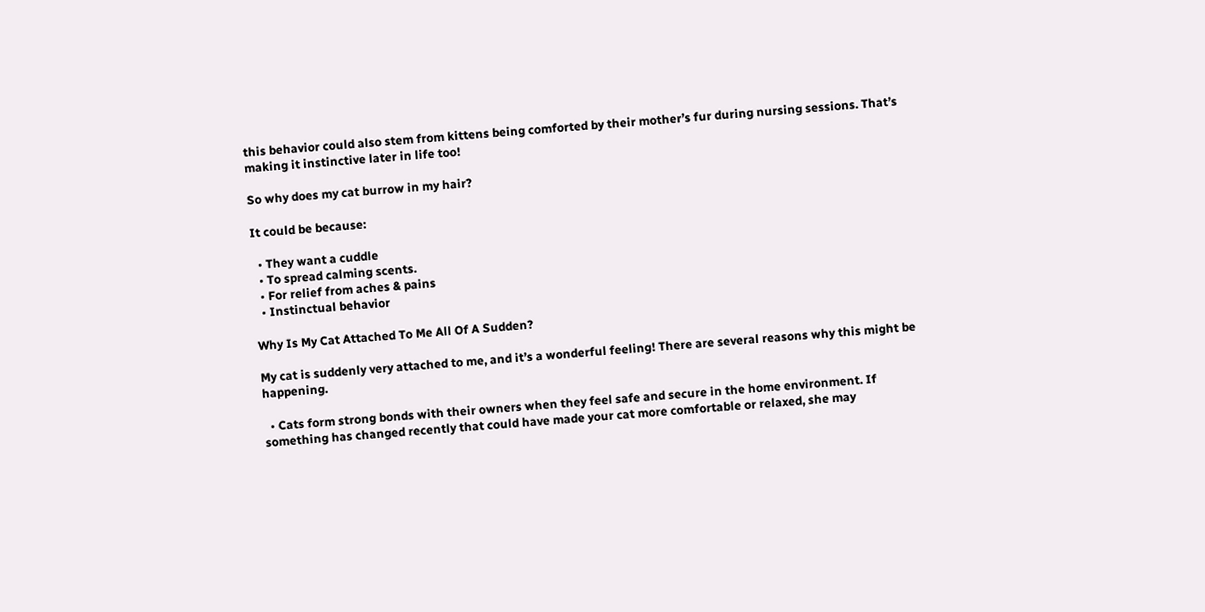this behavior could also stem from kittens being comforted by their mother’s fur during nursing sessions. That’s making it instinctive later in life too!

So why does my cat burrow in my hair?

It could be because:

  • They want a cuddle
  • To spread calming scents.
  • For relief from aches & pains
  • Instinctual behavior

Why Is My Cat Attached To Me All Of A Sudden?

My cat is suddenly very attached to me, and it’s a wonderful feeling! There are several reasons why this might be happening.

  • Cats form strong bonds with their owners when they feel safe and secure in the home environment. If something has changed recently that could have made your cat more comfortable or relaxed, she may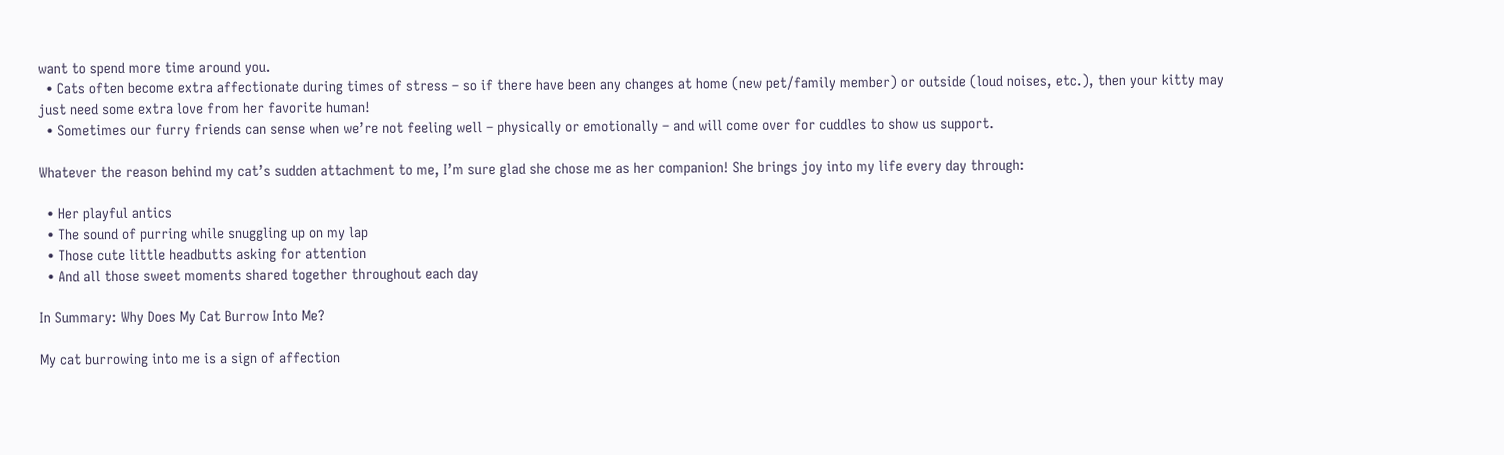want to spend more time around you.
  • Cats often become extra affectionate during times of stress – so if there have been any changes at home (new pet/family member) or outside (loud noises, etc.), then your kitty may just need some extra love from her favorite human!
  • Sometimes our furry friends can sense when we’re not feeling well – physically or emotionally – and will come over for cuddles to show us support.

Whatever the reason behind my cat’s sudden attachment to me, I’m sure glad she chose me as her companion! She brings joy into my life every day through:

  • Her playful antics
  • The sound of purring while snuggling up on my lap
  • Those cute little headbutts asking for attention
  • And all those sweet moments shared together throughout each day

In Summary: Why Does My Cat Burrow Into Me?

My cat burrowing into me is a sign of affection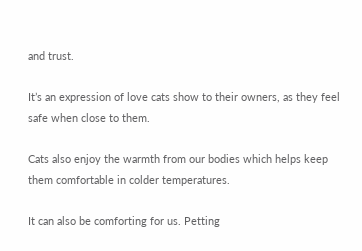and trust.

It’s an expression of love cats show to their owners, as they feel safe when close to them.

Cats also enjoy the warmth from our bodies which helps keep them comfortable in colder temperatures.

It can also be comforting for us. Petting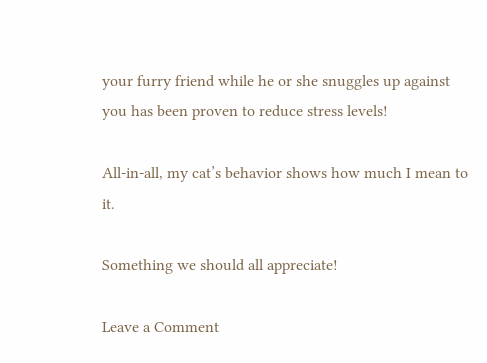your furry friend while he or she snuggles up against you has been proven to reduce stress levels!

All-in-all, my cat’s behavior shows how much I mean to it.

Something we should all appreciate!

Leave a Comment